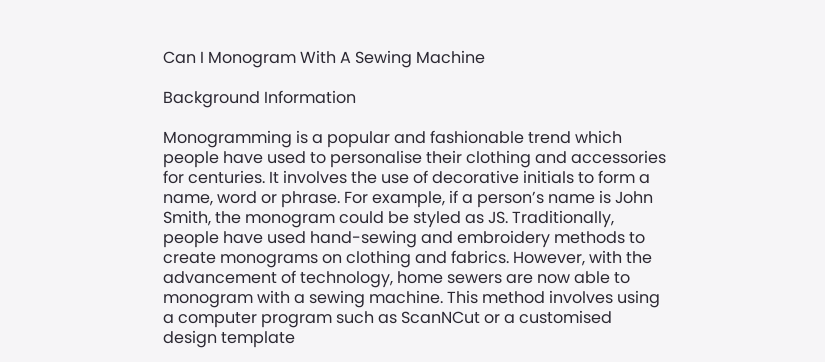Can I Monogram With A Sewing Machine

Background Information

Monogramming is a popular and fashionable trend which people have used to personalise their clothing and accessories for centuries. It involves the use of decorative initials to form a name, word or phrase. For example, if a person’s name is John Smith, the monogram could be styled as JS. Traditionally, people have used hand-sewing and embroidery methods to create monograms on clothing and fabrics. However, with the advancement of technology, home sewers are now able to monogram with a sewing machine. This method involves using a computer program such as ScanNCut or a customised design template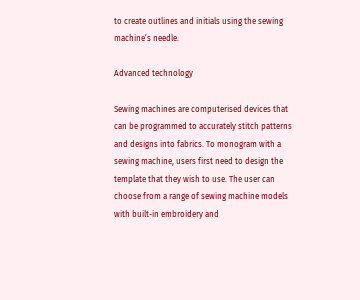to create outlines and initials using the sewing machine’s needle.

Advanced technology

Sewing machines are computerised devices that can be programmed to accurately stitch patterns and designs into fabrics. To monogram with a sewing machine, users first need to design the template that they wish to use. The user can choose from a range of sewing machine models with built-in embroidery and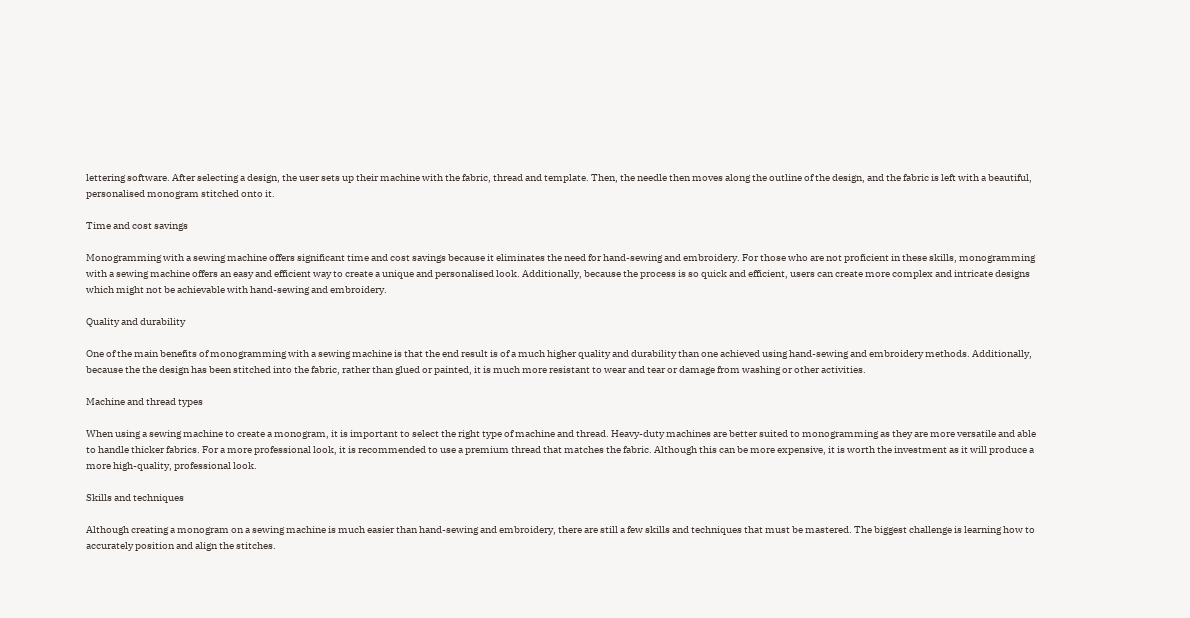lettering software. After selecting a design, the user sets up their machine with the fabric, thread and template. Then, the needle then moves along the outline of the design, and the fabric is left with a beautiful, personalised monogram stitched onto it.

Time and cost savings

Monogramming with a sewing machine offers significant time and cost savings because it eliminates the need for hand-sewing and embroidery. For those who are not proficient in these skills, monogramming with a sewing machine offers an easy and efficient way to create a unique and personalised look. Additionally, because the process is so quick and efficient, users can create more complex and intricate designs which might not be achievable with hand-sewing and embroidery.

Quality and durability

One of the main benefits of monogramming with a sewing machine is that the end result is of a much higher quality and durability than one achieved using hand-sewing and embroidery methods. Additionally, because the the design has been stitched into the fabric, rather than glued or painted, it is much more resistant to wear and tear or damage from washing or other activities.

Machine and thread types

When using a sewing machine to create a monogram, it is important to select the right type of machine and thread. Heavy-duty machines are better suited to monogramming as they are more versatile and able to handle thicker fabrics. For a more professional look, it is recommended to use a premium thread that matches the fabric. Although this can be more expensive, it is worth the investment as it will produce a more high-quality, professional look.

Skills and techniques

Although creating a monogram on a sewing machine is much easier than hand-sewing and embroidery, there are still a few skills and techniques that must be mastered. The biggest challenge is learning how to accurately position and align the stitches.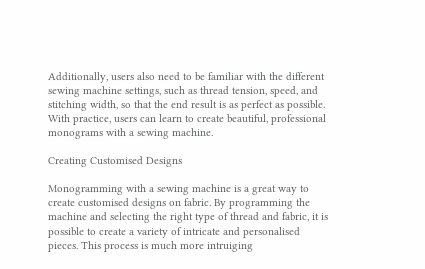Additionally, users also need to be familiar with the different sewing machine settings, such as thread tension, speed, and stitching width, so that the end result is as perfect as possible. With practice, users can learn to create beautiful, professional monograms with a sewing machine.

Creating Customised Designs

Monogramming with a sewing machine is a great way to create customised designs on fabric. By programming the machine and selecting the right type of thread and fabric, it is possible to create a variety of intricate and personalised pieces. This process is much more intruiging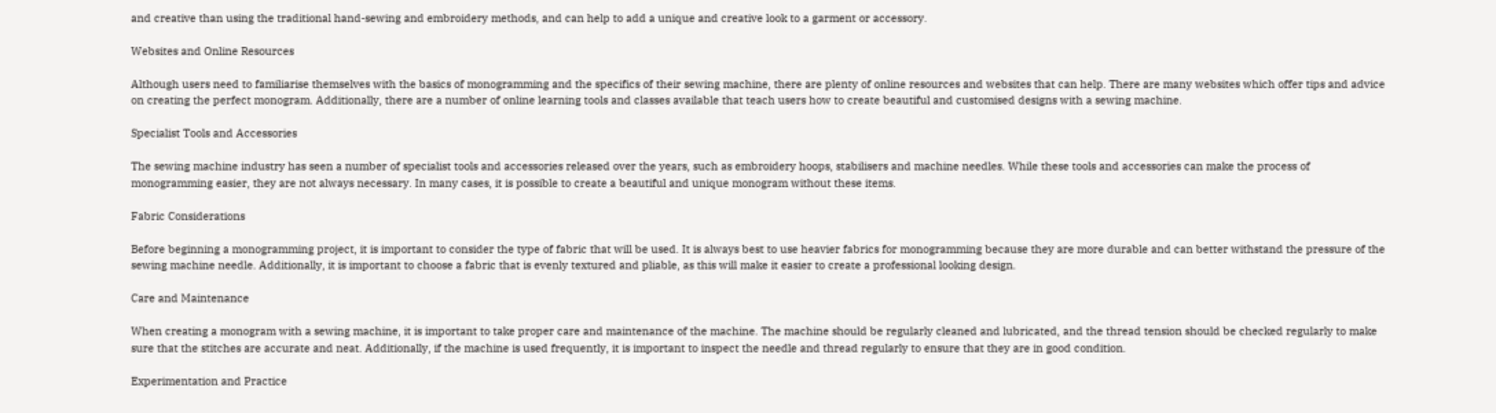and creative than using the traditional hand-sewing and embroidery methods, and can help to add a unique and creative look to a garment or accessory.

Websites and Online Resources

Although users need to familiarise themselves with the basics of monogramming and the specifics of their sewing machine, there are plenty of online resources and websites that can help. There are many websites which offer tips and advice on creating the perfect monogram. Additionally, there are a number of online learning tools and classes available that teach users how to create beautiful and customised designs with a sewing machine.

Specialist Tools and Accessories

The sewing machine industry has seen a number of specialist tools and accessories released over the years, such as embroidery hoops, stabilisers and machine needles. While these tools and accessories can make the process of monogramming easier, they are not always necessary. In many cases, it is possible to create a beautiful and unique monogram without these items.

Fabric Considerations

Before beginning a monogramming project, it is important to consider the type of fabric that will be used. It is always best to use heavier fabrics for monogramming because they are more durable and can better withstand the pressure of the sewing machine needle. Additionally, it is important to choose a fabric that is evenly textured and pliable, as this will make it easier to create a professional looking design.

Care and Maintenance

When creating a monogram with a sewing machine, it is important to take proper care and maintenance of the machine. The machine should be regularly cleaned and lubricated, and the thread tension should be checked regularly to make sure that the stitches are accurate and neat. Additionally, if the machine is used frequently, it is important to inspect the needle and thread regularly to ensure that they are in good condition.

Experimentation and Practice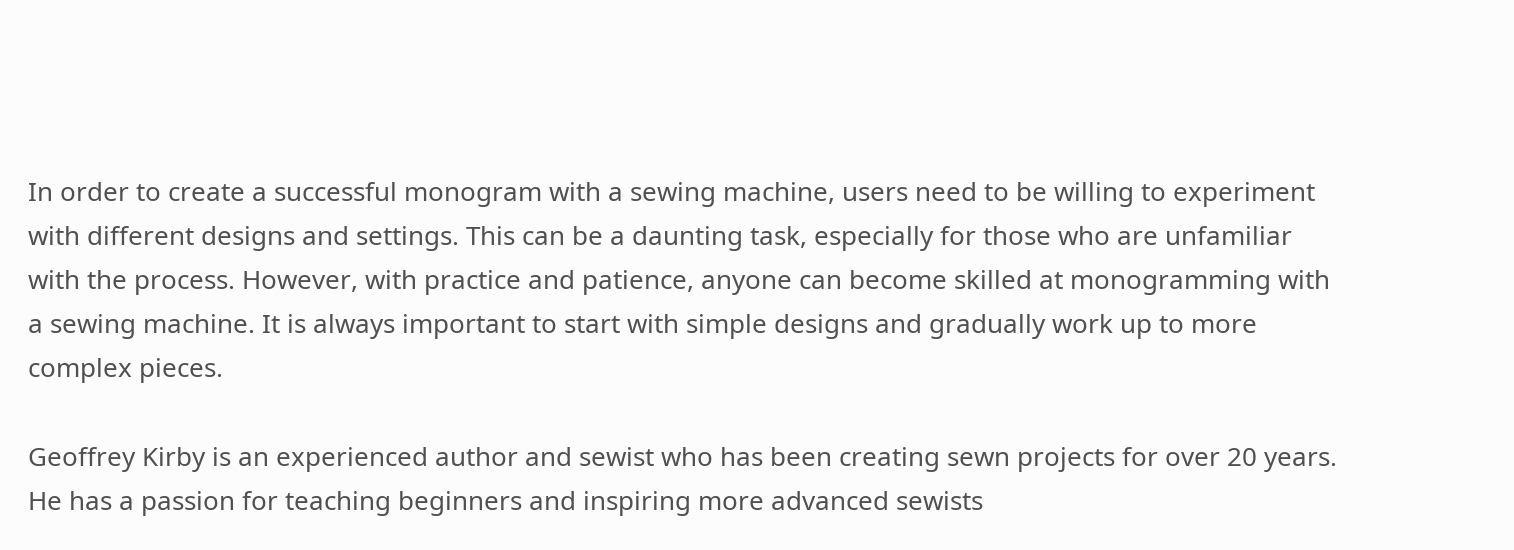In order to create a successful monogram with a sewing machine, users need to be willing to experiment with different designs and settings. This can be a daunting task, especially for those who are unfamiliar with the process. However, with practice and patience, anyone can become skilled at monogramming with a sewing machine. It is always important to start with simple designs and gradually work up to more complex pieces.

Geoffrey Kirby is an experienced author and sewist who has been creating sewn projects for over 20 years. He has a passion for teaching beginners and inspiring more advanced sewists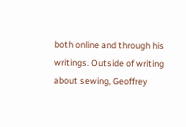both online and through his writings. Outside of writing about sewing, Geoffrey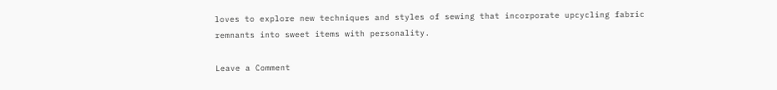loves to explore new techniques and styles of sewing that incorporate upcycling fabric remnants into sweet items with personality.

Leave a Comment